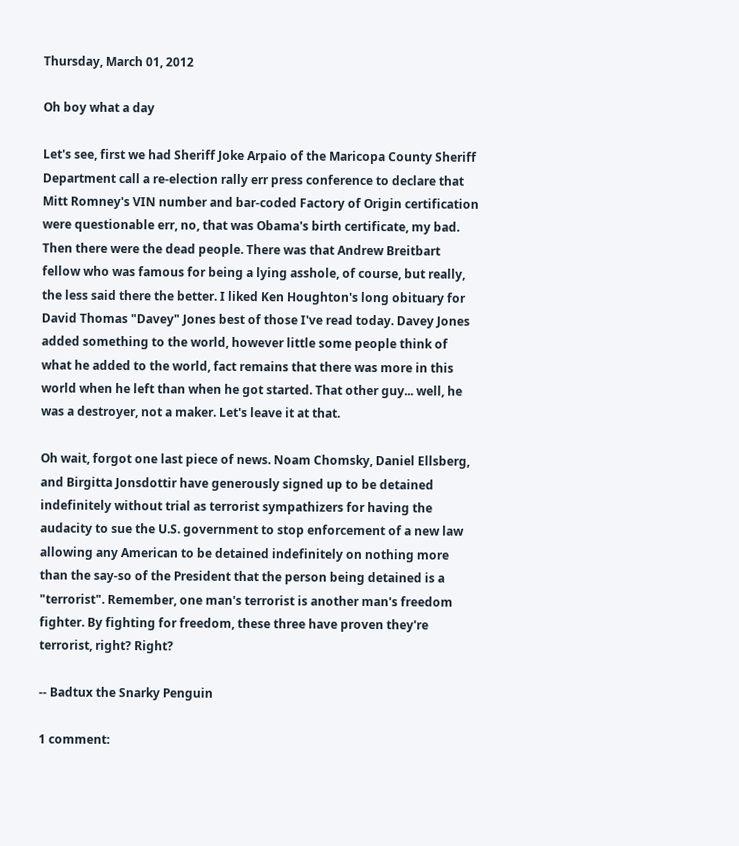Thursday, March 01, 2012

Oh boy what a day

Let's see, first we had Sheriff Joke Arpaio of the Maricopa County Sheriff Department call a re-election rally err press conference to declare that Mitt Romney's VIN number and bar-coded Factory of Origin certification were questionable err, no, that was Obama's birth certificate, my bad. Then there were the dead people. There was that Andrew Breitbart fellow who was famous for being a lying asshole, of course, but really, the less said there the better. I liked Ken Houghton's long obituary for David Thomas "Davey" Jones best of those I've read today. Davey Jones added something to the world, however little some people think of what he added to the world, fact remains that there was more in this world when he left than when he got started. That other guy... well, he was a destroyer, not a maker. Let's leave it at that.

Oh wait, forgot one last piece of news. Noam Chomsky, Daniel Ellsberg, and Birgitta Jonsdottir have generously signed up to be detained indefinitely without trial as terrorist sympathizers for having the audacity to sue the U.S. government to stop enforcement of a new law allowing any American to be detained indefinitely on nothing more than the say-so of the President that the person being detained is a "terrorist". Remember, one man's terrorist is another man's freedom fighter. By fighting for freedom, these three have proven they're terrorist, right? Right?

-- Badtux the Snarky Penguin

1 comment: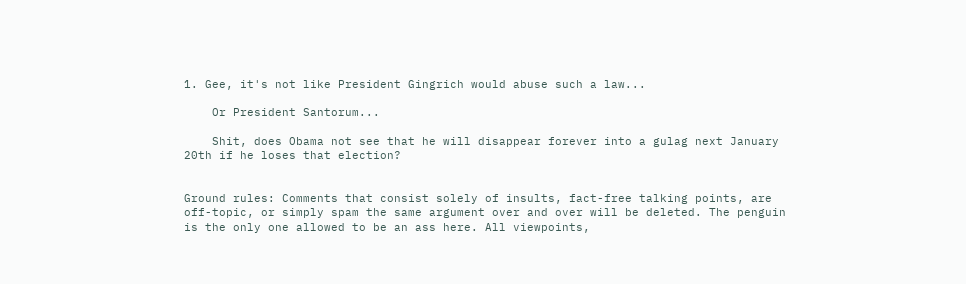1. Gee, it's not like President Gingrich would abuse such a law...

    Or President Santorum...

    Shit, does Obama not see that he will disappear forever into a gulag next January 20th if he loses that election?


Ground rules: Comments that consist solely of insults, fact-free talking points, are off-topic, or simply spam the same argument over and over will be deleted. The penguin is the only one allowed to be an ass here. All viewpoints,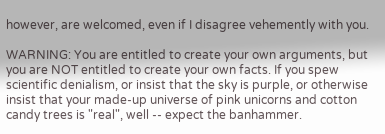however, are welcomed, even if I disagree vehemently with you.

WARNING: You are entitled to create your own arguments, but you are NOT entitled to create your own facts. If you spew scientific denialism, or insist that the sky is purple, or otherwise insist that your made-up universe of pink unicorns and cotton candy trees is "real", well -- expect the banhammer.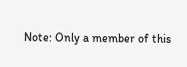Note: Only a member of this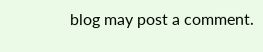blog may post a comment.